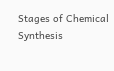Stages of Chemical Synthesis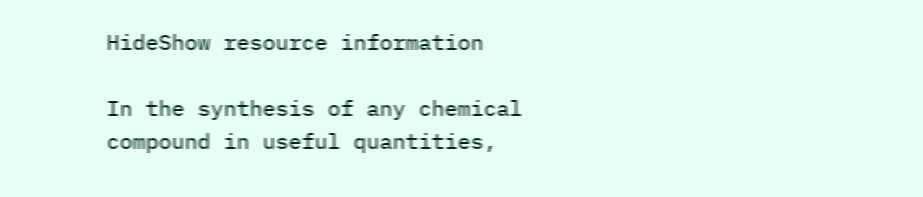HideShow resource information

In the synthesis of any chemical compound in useful quantities,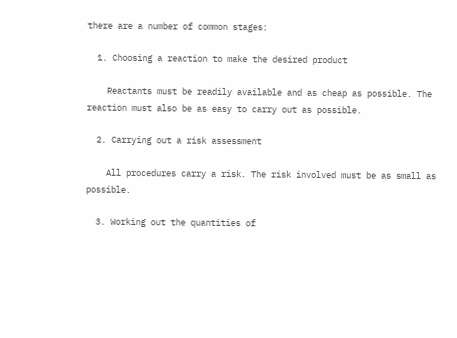there are a number of common stages:

  1. Choosing a reaction to make the desired product

    Reactants must be readily available and as cheap as possible. The reaction must also be as easy to carry out as possible.

  2. Carrying out a risk assessment

    All procedures carry a risk. The risk involved must be as small as possible.

  3. Working out the quantities of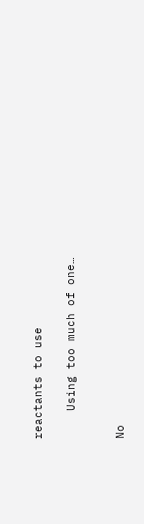reactants to use

    Using too much of one…


No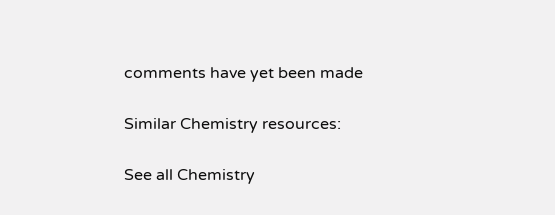comments have yet been made

Similar Chemistry resources:

See all Chemistry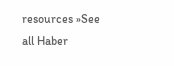resources »See all Haber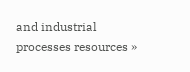and industrial processes resources »